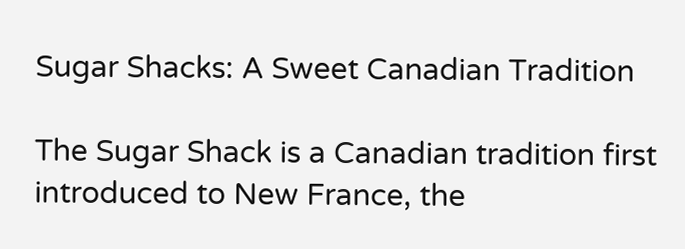Sugar Shacks: A Sweet Canadian Tradition

The Sugar Shack is a Canadian tradition first introduced to New France, the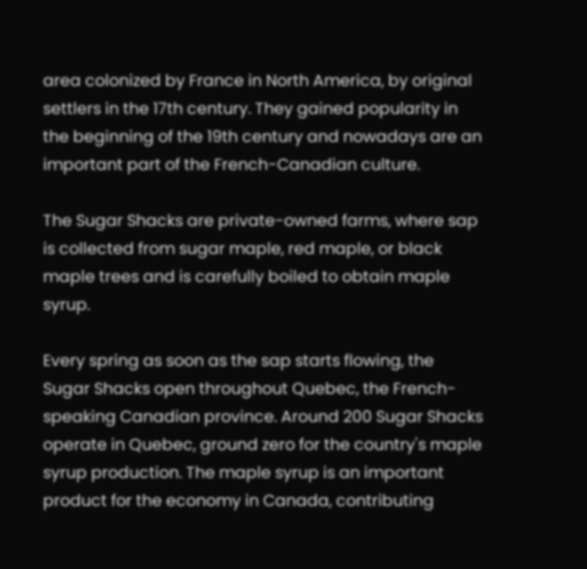area colonized by France in North America, by original settlers in the 17th century. They gained popularity in the beginning of the 19th century and nowadays are an important part of the French-Canadian culture.

The Sugar Shacks are private-owned farms, where sap is collected from sugar maple, red maple, or black maple trees and is carefully boiled to obtain maple syrup.

Every spring as soon as the sap starts flowing, the Sugar Shacks open throughout Quebec, the French-speaking Canadian province. Around 200 Sugar Shacks operate in Quebec, ground zero for the country's maple syrup production. The maple syrup is an important product for the economy in Canada, contributing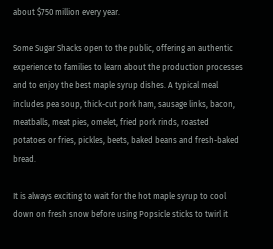about $750 million every year.

Some Sugar Shacks open to the public, offering an authentic experience to families to learn about the production processes and to enjoy the best maple syrup dishes. A typical meal includes pea soup, thick-cut pork ham, sausage links, bacon, meatballs, meat pies, omelet, fried pork rinds, roasted potatoes or fries, pickles, beets, baked beans and fresh-baked bread.

It is always exciting to wait for the hot maple syrup to cool down on fresh snow before using Popsicle sticks to twirl it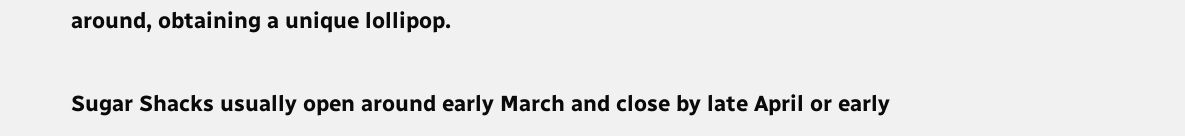around, obtaining a unique lollipop.

Sugar Shacks usually open around early March and close by late April or early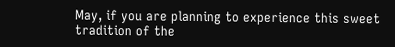May, if you are planning to experience this sweet tradition of the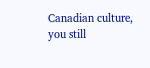Canadian culture, you still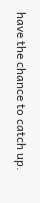have the chance to catch up.